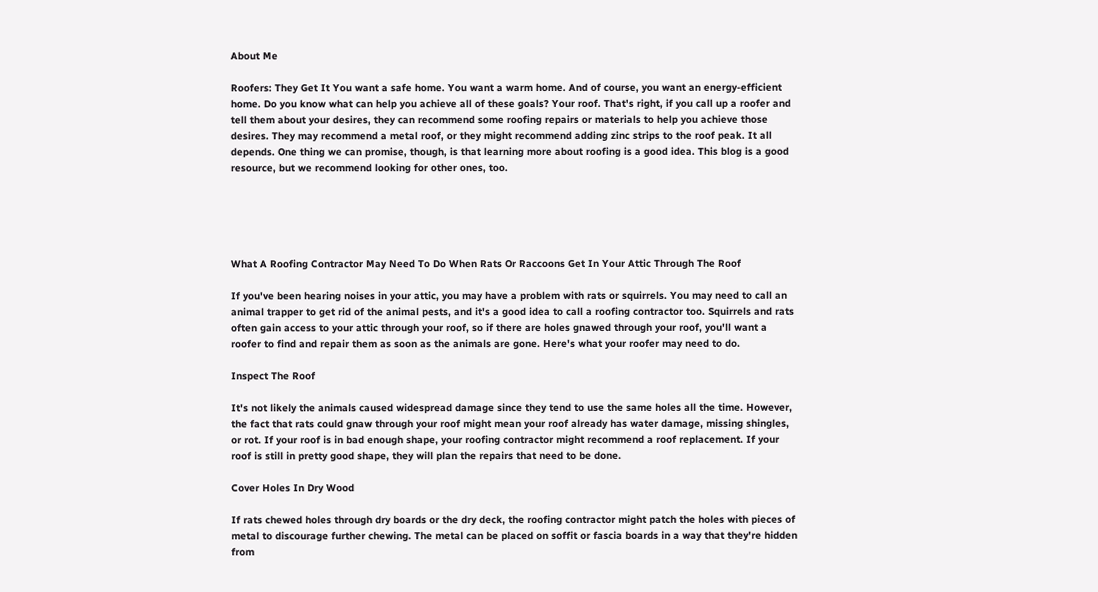About Me

Roofers: They Get It You want a safe home. You want a warm home. And of course, you want an energy-efficient home. Do you know what can help you achieve all of these goals? Your roof. That's right, if you call up a roofer and tell them about your desires, they can recommend some roofing repairs or materials to help you achieve those desires. They may recommend a metal roof, or they might recommend adding zinc strips to the roof peak. It all depends. One thing we can promise, though, is that learning more about roofing is a good idea. This blog is a good resource, but we recommend looking for other ones, too.





What A Roofing Contractor May Need To Do When Rats Or Raccoons Get In Your Attic Through The Roof

If you've been hearing noises in your attic, you may have a problem with rats or squirrels. You may need to call an animal trapper to get rid of the animal pests, and it's a good idea to call a roofing contractor too. Squirrels and rats often gain access to your attic through your roof, so if there are holes gnawed through your roof, you'll want a roofer to find and repair them as soon as the animals are gone. Here's what your roofer may need to do.

Inspect The Roof

It's not likely the animals caused widespread damage since they tend to use the same holes all the time. However, the fact that rats could gnaw through your roof might mean your roof already has water damage, missing shingles, or rot. If your roof is in bad enough shape, your roofing contractor might recommend a roof replacement. If your roof is still in pretty good shape, they will plan the repairs that need to be done.

Cover Holes In Dry Wood

If rats chewed holes through dry boards or the dry deck, the roofing contractor might patch the holes with pieces of metal to discourage further chewing. The metal can be placed on soffit or fascia boards in a way that they're hidden from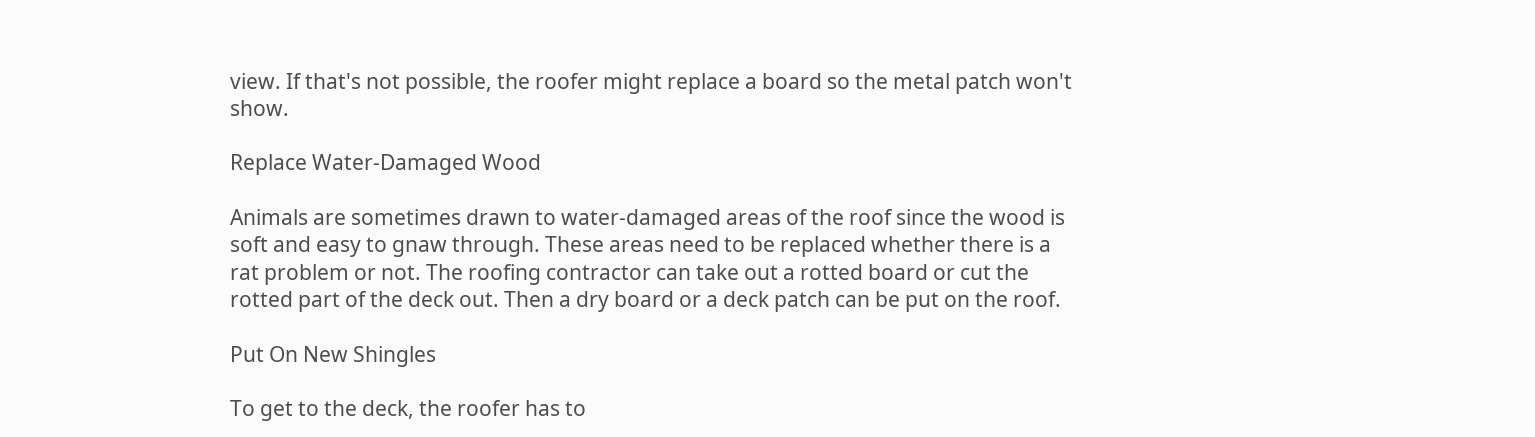view. If that's not possible, the roofer might replace a board so the metal patch won't show.

Replace Water-Damaged Wood

Animals are sometimes drawn to water-damaged areas of the roof since the wood is soft and easy to gnaw through. These areas need to be replaced whether there is a rat problem or not. The roofing contractor can take out a rotted board or cut the rotted part of the deck out. Then a dry board or a deck patch can be put on the roof.

Put On New Shingles

To get to the deck, the roofer has to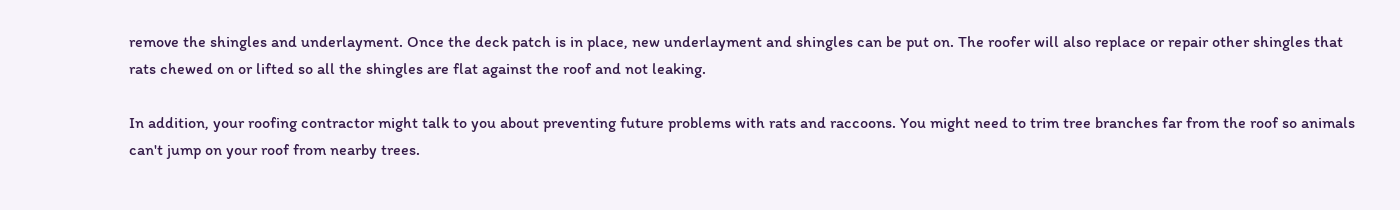remove the shingles and underlayment. Once the deck patch is in place, new underlayment and shingles can be put on. The roofer will also replace or repair other shingles that rats chewed on or lifted so all the shingles are flat against the roof and not leaking.

In addition, your roofing contractor might talk to you about preventing future problems with rats and raccoons. You might need to trim tree branches far from the roof so animals can't jump on your roof from nearby trees.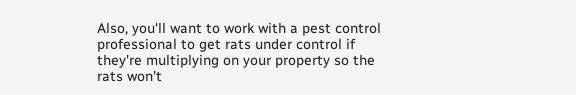Also, you'll want to work with a pest control professional to get rats under control if they're multiplying on your property so the rats won't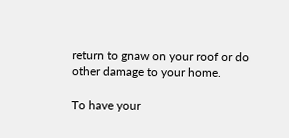return to gnaw on your roof or do other damage to your home.

To have your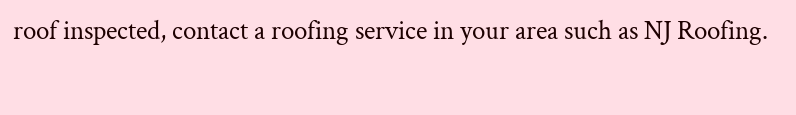roof inspected, contact a roofing service in your area such as NJ Roofing.